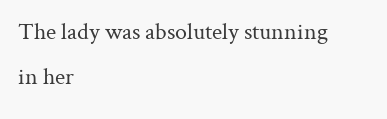The lady was absolutely stunning in her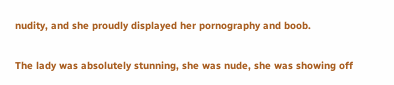nudity, and she proudly displayed her pornography and boob.

The lady was absolutely stunning, she was nude, she was showing off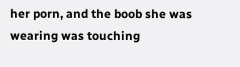her porn, and the boob she was wearing was touching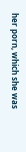her porn, which she was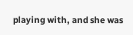playing with, and she was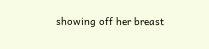showing off her breast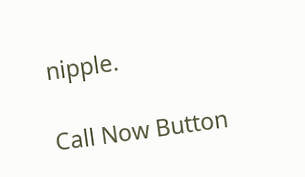nipple.

Call Now Button